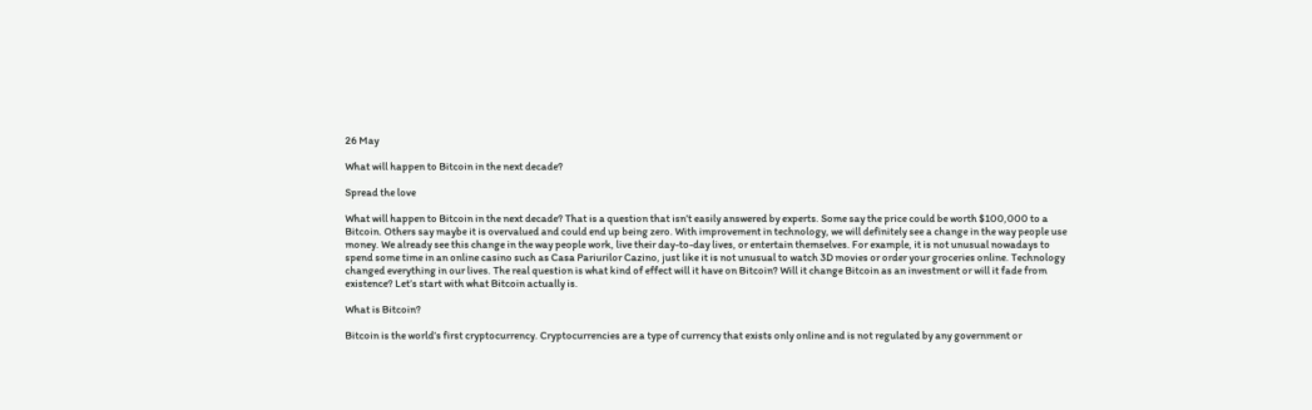26 May

What will happen to Bitcoin in the next decade?

Spread the love

What will happen to Bitcoin in the next decade? That is a question that isn’t easily answered by experts. Some say the price could be worth $100,000 to a Bitcoin. Others say maybe it is overvalued and could end up being zero. With improvement in technology, we will definitely see a change in the way people use money. We already see this change in the way people work, live their day-to-day lives, or entertain themselves. For example, it is not unusual nowadays to spend some time in an online casino such as Casa Pariurilor Cazino, just like it is not unusual to watch 3D movies or order your groceries online. Technology changed everything in our lives. The real question is what kind of effect will it have on Bitcoin? Will it change Bitcoin as an investment or will it fade from existence? Let’s start with what Bitcoin actually is.

What is Bitcoin?

Bitcoin is the world’s first cryptocurrency. Cryptocurrencies are a type of currency that exists only online and is not regulated by any government or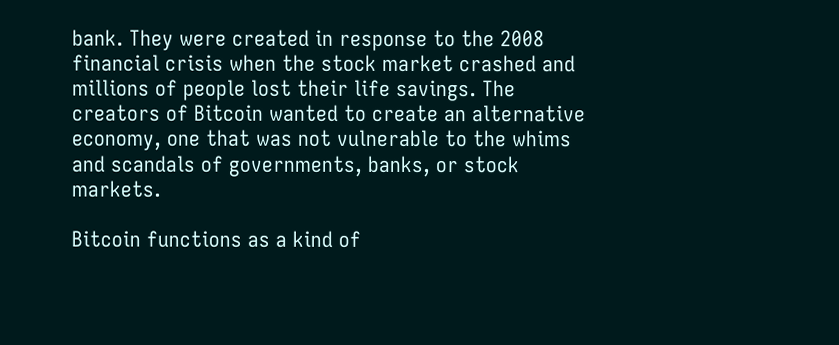bank. They were created in response to the 2008 financial crisis when the stock market crashed and millions of people lost their life savings. The creators of Bitcoin wanted to create an alternative economy, one that was not vulnerable to the whims and scandals of governments, banks, or stock markets.

Bitcoin functions as a kind of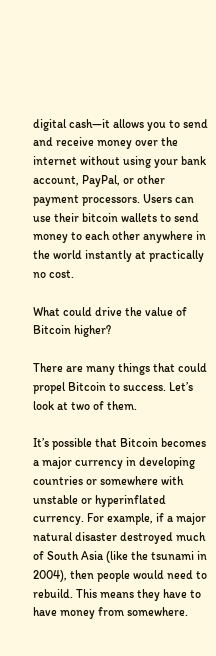digital cash—it allows you to send and receive money over the internet without using your bank account, PayPal, or other payment processors. Users can use their bitcoin wallets to send money to each other anywhere in the world instantly at practically no cost.

What could drive the value of Bitcoin higher?

There are many things that could propel Bitcoin to success. Let’s look at two of them.

It’s possible that Bitcoin becomes a major currency in developing countries or somewhere with unstable or hyperinflated currency. For example, if a major natural disaster destroyed much of South Asia (like the tsunami in 2004), then people would need to rebuild. This means they have to have money from somewhere.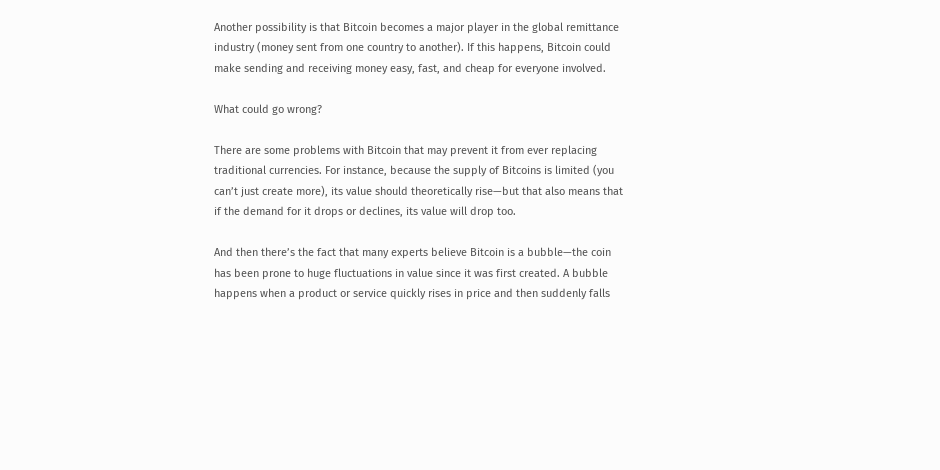Another possibility is that Bitcoin becomes a major player in the global remittance industry (money sent from one country to another). If this happens, Bitcoin could make sending and receiving money easy, fast, and cheap for everyone involved.

What could go wrong?

There are some problems with Bitcoin that may prevent it from ever replacing traditional currencies. For instance, because the supply of Bitcoins is limited (you can’t just create more), its value should theoretically rise—but that also means that if the demand for it drops or declines, its value will drop too.

And then there’s the fact that many experts believe Bitcoin is a bubble—the coin has been prone to huge fluctuations in value since it was first created. A bubble happens when a product or service quickly rises in price and then suddenly falls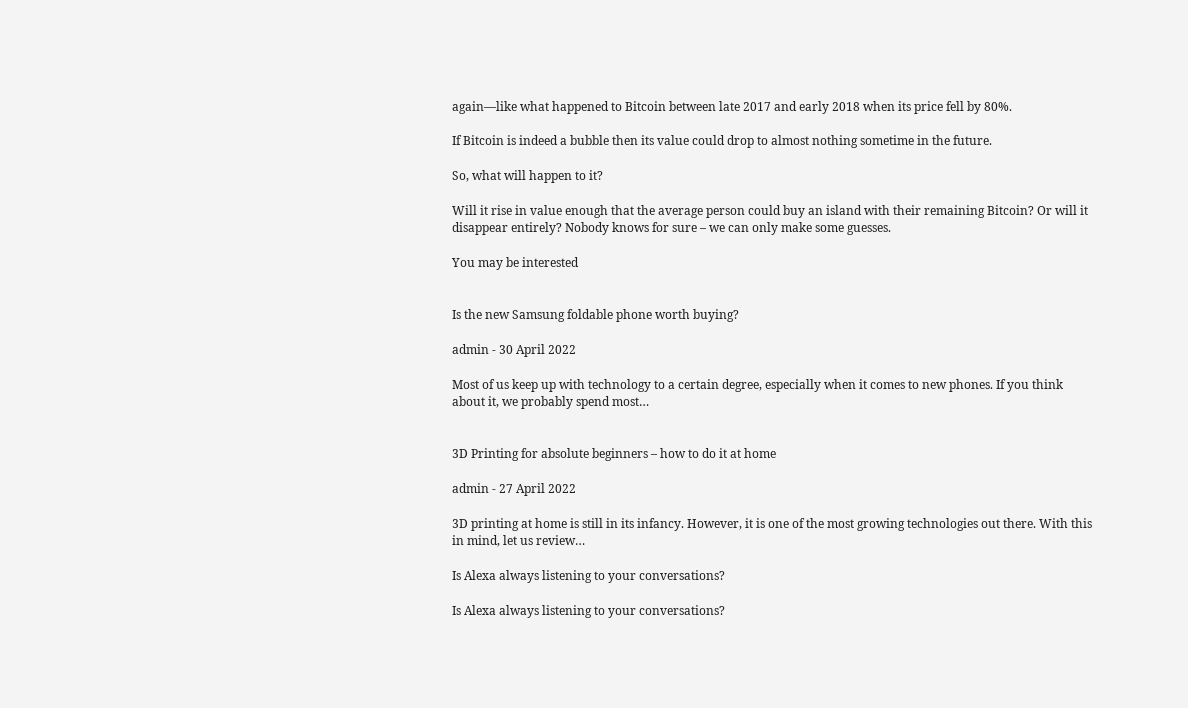again—like what happened to Bitcoin between late 2017 and early 2018 when its price fell by 80%.

If Bitcoin is indeed a bubble then its value could drop to almost nothing sometime in the future.

So, what will happen to it?

Will it rise in value enough that the average person could buy an island with their remaining Bitcoin? Or will it disappear entirely? Nobody knows for sure – we can only make some guesses.

You may be interested


Is the new Samsung foldable phone worth buying?

admin - 30 April 2022

Most of us keep up with technology to a certain degree, especially when it comes to new phones. If you think about it, we probably spend most…


3D Printing for absolute beginners – how to do it at home

admin - 27 April 2022

3D printing at home is still in its infancy. However, it is one of the most growing technologies out there. With this in mind, let us review…

Is Alexa always listening to your conversations?

Is Alexa always listening to your conversations?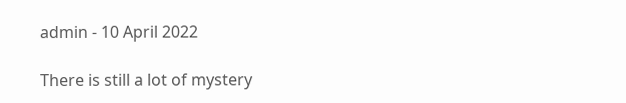admin - 10 April 2022

There is still a lot of mystery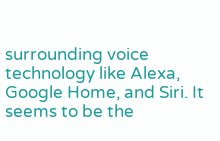surrounding voice technology like Alexa, Google Home, and Siri. It seems to be the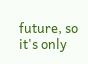future, so it's only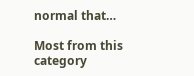normal that…

Most from this category